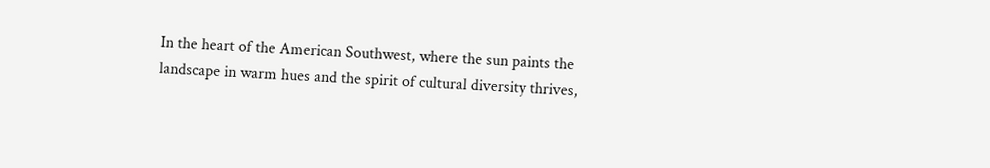In the heart of the American Southwest, where the sun paints the landscape in warm hues and the spirit of cultural diversity thrives,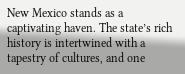New Mexico stands as a captivating haven. The state’s rich history is intertwined with a tapestry of cultures, and one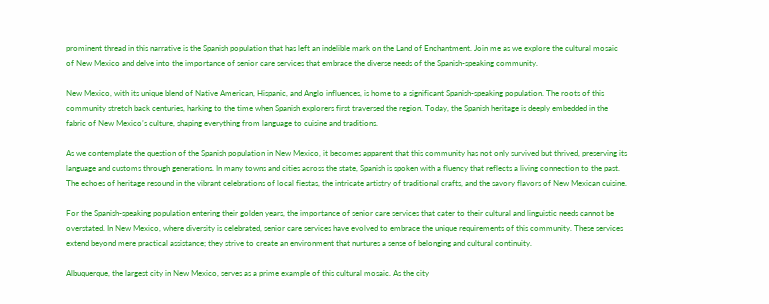prominent thread in this narrative is the Spanish population that has left an indelible mark on the Land of Enchantment. Join me as we explore the cultural mosaic of New Mexico and delve into the importance of senior care services that embrace the diverse needs of the Spanish-speaking community.

New Mexico, with its unique blend of Native American, Hispanic, and Anglo influences, is home to a significant Spanish-speaking population. The roots of this community stretch back centuries, harking to the time when Spanish explorers first traversed the region. Today, the Spanish heritage is deeply embedded in the fabric of New Mexico’s culture, shaping everything from language to cuisine and traditions.

As we contemplate the question of the Spanish population in New Mexico, it becomes apparent that this community has not only survived but thrived, preserving its language and customs through generations. In many towns and cities across the state, Spanish is spoken with a fluency that reflects a living connection to the past. The echoes of heritage resound in the vibrant celebrations of local fiestas, the intricate artistry of traditional crafts, and the savory flavors of New Mexican cuisine.

For the Spanish-speaking population entering their golden years, the importance of senior care services that cater to their cultural and linguistic needs cannot be overstated. In New Mexico, where diversity is celebrated, senior care services have evolved to embrace the unique requirements of this community. These services extend beyond mere practical assistance; they strive to create an environment that nurtures a sense of belonging and cultural continuity.

Albuquerque, the largest city in New Mexico, serves as a prime example of this cultural mosaic. As the city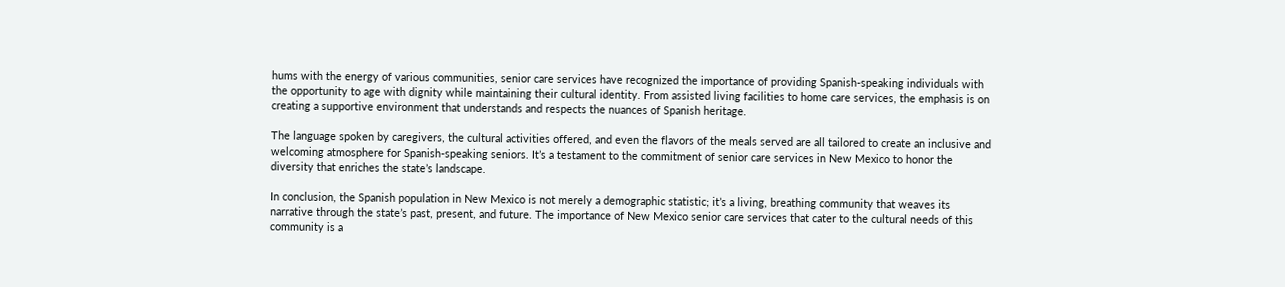hums with the energy of various communities, senior care services have recognized the importance of providing Spanish-speaking individuals with the opportunity to age with dignity while maintaining their cultural identity. From assisted living facilities to home care services, the emphasis is on creating a supportive environment that understands and respects the nuances of Spanish heritage.

The language spoken by caregivers, the cultural activities offered, and even the flavors of the meals served are all tailored to create an inclusive and welcoming atmosphere for Spanish-speaking seniors. It’s a testament to the commitment of senior care services in New Mexico to honor the diversity that enriches the state’s landscape.

In conclusion, the Spanish population in New Mexico is not merely a demographic statistic; it’s a living, breathing community that weaves its narrative through the state’s past, present, and future. The importance of New Mexico senior care services that cater to the cultural needs of this community is a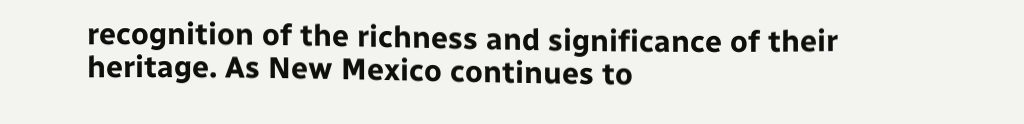recognition of the richness and significance of their heritage. As New Mexico continues to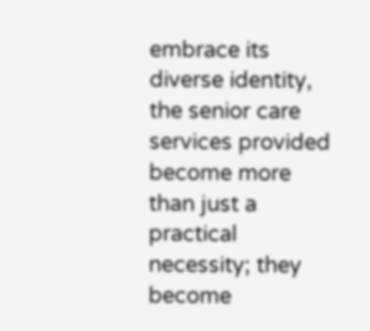embrace its diverse identity, the senior care services provided become more than just a practical necessity; they become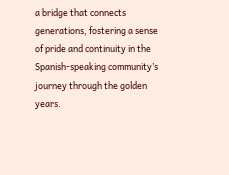a bridge that connects generations, fostering a sense of pride and continuity in the Spanish-speaking community’s journey through the golden years.